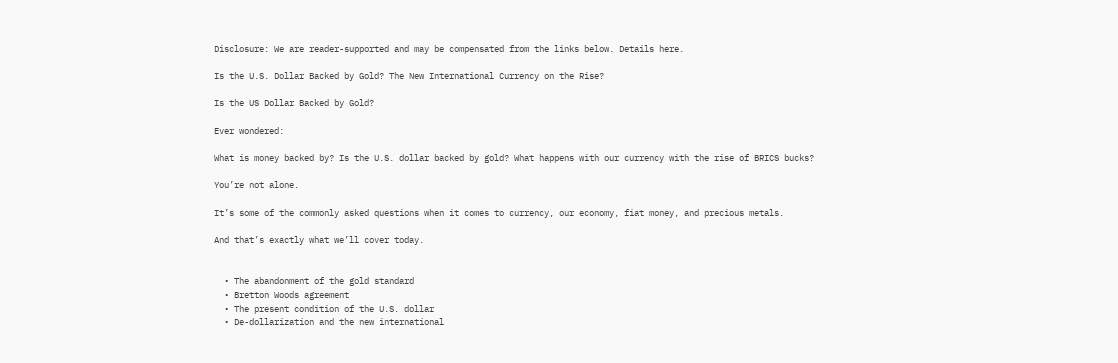Disclosure: We are reader-supported and may be compensated from the links below. Details here.

Is the U.S. Dollar Backed by Gold? The New International Currency on the Rise?

Is the US Dollar Backed by Gold?

Ever wondered:

What is money backed by? Is the U.S. dollar backed by gold? What happens with our currency with the rise of BRICS bucks?

You’re not alone.

It’s some of the commonly asked questions when it comes to currency, our economy, fiat money, and precious metals.

And that’s exactly what we’ll cover today.


  • The abandonment of the gold standard
  • Bretton Woods agreement
  • The present condition of the U.S. dollar
  • De-dollarization and the new international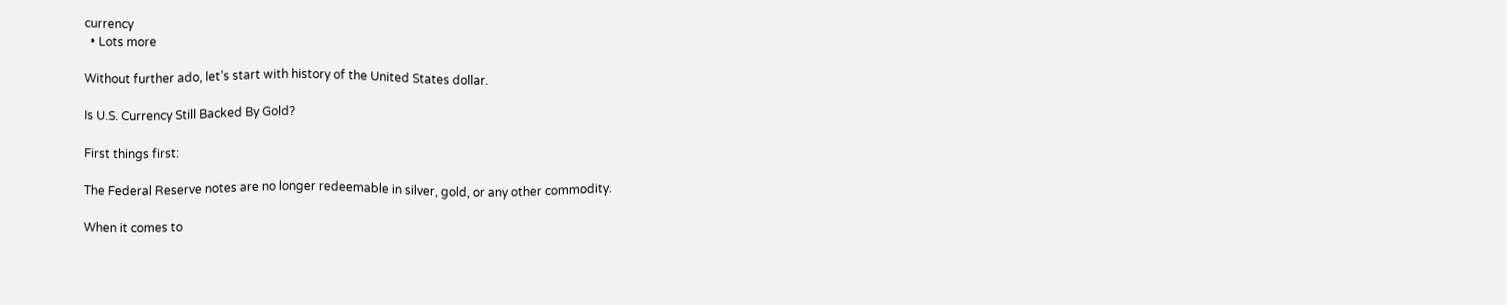currency
  • Lots more

Without further ado, let’s start with history of the United States dollar.

Is U.S. Currency Still Backed By Gold?

First things first:

The Federal Reserve notes are no longer redeemable in silver, gold, or any other commodity.

When it comes to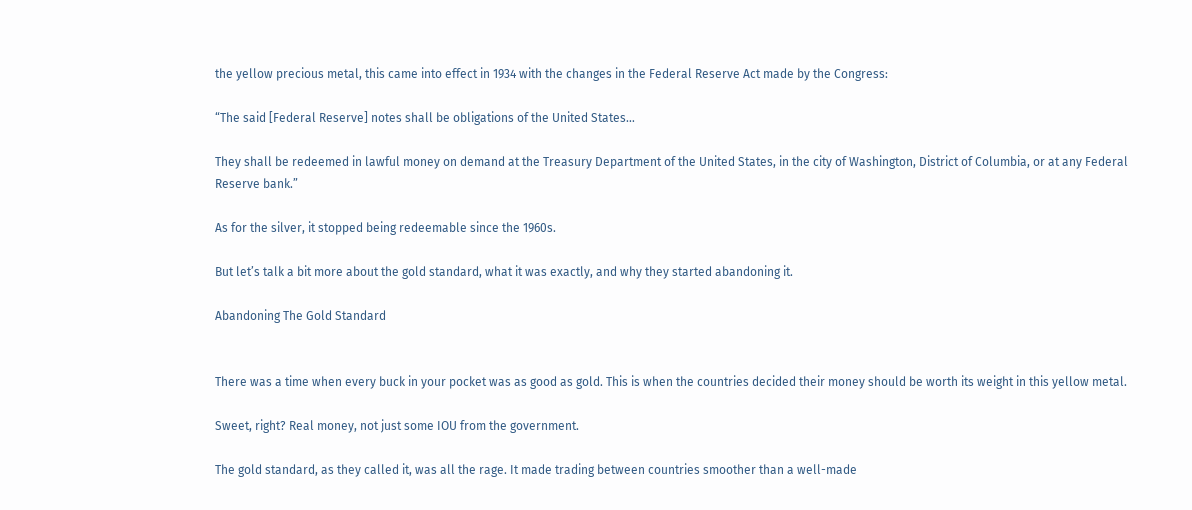the yellow precious metal, this came into effect in 1934 with the changes in the Federal Reserve Act made by the Congress:

“The said [Federal Reserve] notes shall be obligations of the United States…

They shall be redeemed in lawful money on demand at the Treasury Department of the United States, in the city of Washington, District of Columbia, or at any Federal Reserve bank.”

As for the silver, it stopped being redeemable since the 1960s.

But let’s talk a bit more about the gold standard, what it was exactly, and why they started abandoning it.

Abandoning The Gold Standard


There was a time when every buck in your pocket was as good as gold. This is when the countries decided their money should be worth its weight in this yellow metal.

Sweet, right? Real money, not just some IOU from the government.

The gold standard, as they called it, was all the rage. It made trading between countries smoother than a well-made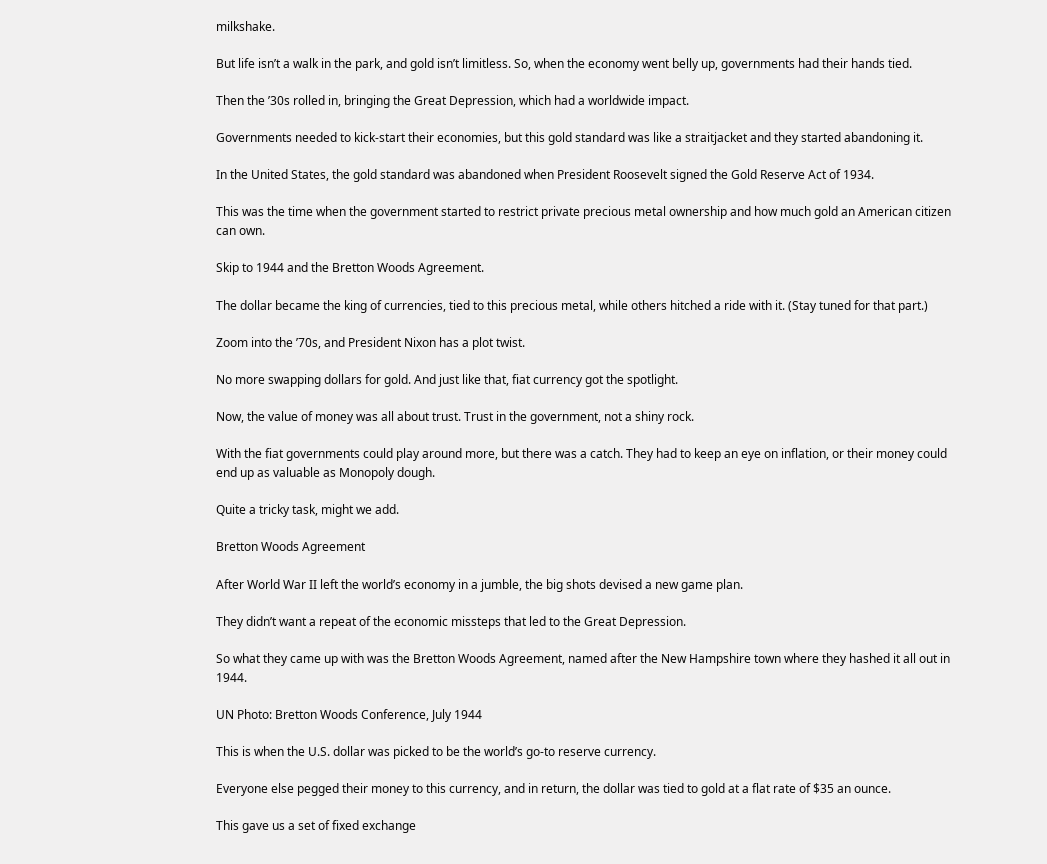milkshake.

But life isn’t a walk in the park, and gold isn’t limitless. So, when the economy went belly up, governments had their hands tied.

Then the ’30s rolled in, bringing the Great Depression, which had a worldwide impact.

Governments needed to kick-start their economies, but this gold standard was like a straitjacket and they started abandoning it.

In the United States, the gold standard was abandoned when President Roosevelt signed the Gold Reserve Act of 1934.

This was the time when the government started to restrict private precious metal ownership and how much gold an American citizen can own.

Skip to 1944 and the Bretton Woods Agreement.

The dollar became the king of currencies, tied to this precious metal, while others hitched a ride with it. (Stay tuned for that part.)

Zoom into the ’70s, and President Nixon has a plot twist.

No more swapping dollars for gold. And just like that, fiat currency got the spotlight.

Now, the value of money was all about trust. Trust in the government, not a shiny rock.

With the fiat governments could play around more, but there was a catch. They had to keep an eye on inflation, or their money could end up as valuable as Monopoly dough.

Quite a tricky task, might we add.

Bretton Woods Agreement

After World War II left the world’s economy in a jumble, the big shots devised a new game plan.

They didn’t want a repeat of the economic missteps that led to the Great Depression.

So what they came up with was the Bretton Woods Agreement, named after the New Hampshire town where they hashed it all out in 1944.

UN Photo: Bretton Woods Conference, July 1944

This is when the U.S. dollar was picked to be the world’s go-to reserve currency.

Everyone else pegged their money to this currency, and in return, the dollar was tied to gold at a flat rate of $35 an ounce.

This gave us a set of fixed exchange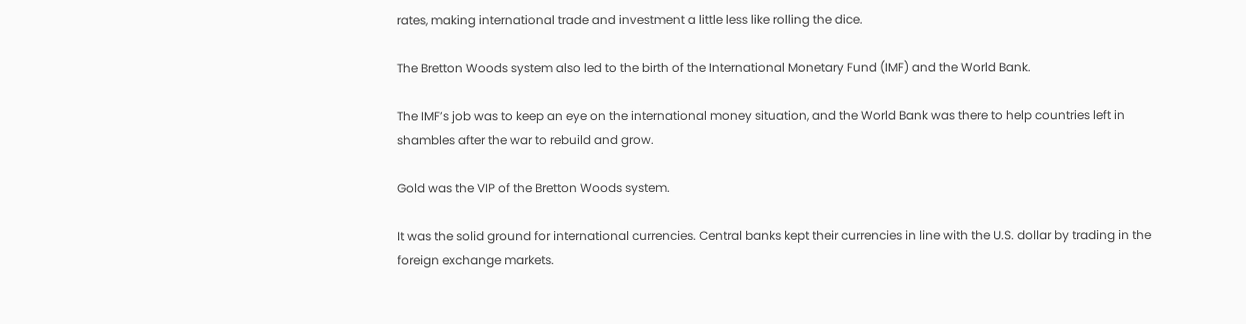rates, making international trade and investment a little less like rolling the dice.

The Bretton Woods system also led to the birth of the International Monetary Fund (IMF) and the World Bank.

The IMF’s job was to keep an eye on the international money situation, and the World Bank was there to help countries left in shambles after the war to rebuild and grow.

Gold was the VIP of the Bretton Woods system.

It was the solid ground for international currencies. Central banks kept their currencies in line with the U.S. dollar by trading in the foreign exchange markets.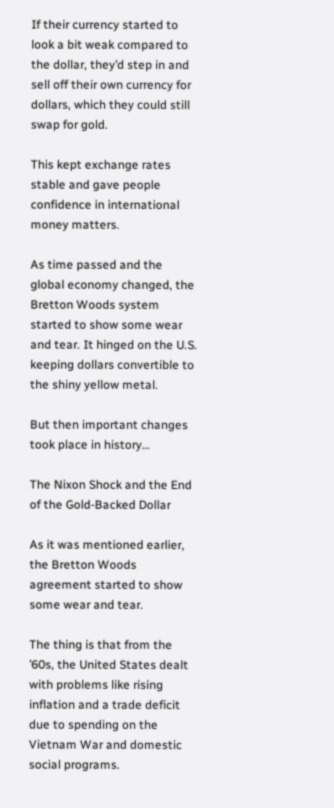If their currency started to look a bit weak compared to the dollar, they’d step in and sell off their own currency for dollars, which they could still swap for gold.

This kept exchange rates stable and gave people confidence in international money matters.

As time passed and the global economy changed, the Bretton Woods system started to show some wear and tear. It hinged on the U.S. keeping dollars convertible to the shiny yellow metal.

But then important changes took place in history…

The Nixon Shock and the End of the Gold-Backed Dollar

As it was mentioned earlier, the Bretton Woods agreement started to show some wear and tear.

The thing is that from the ’60s, the United States dealt with problems like rising inflation and a trade deficit due to spending on the Vietnam War and domestic social programs.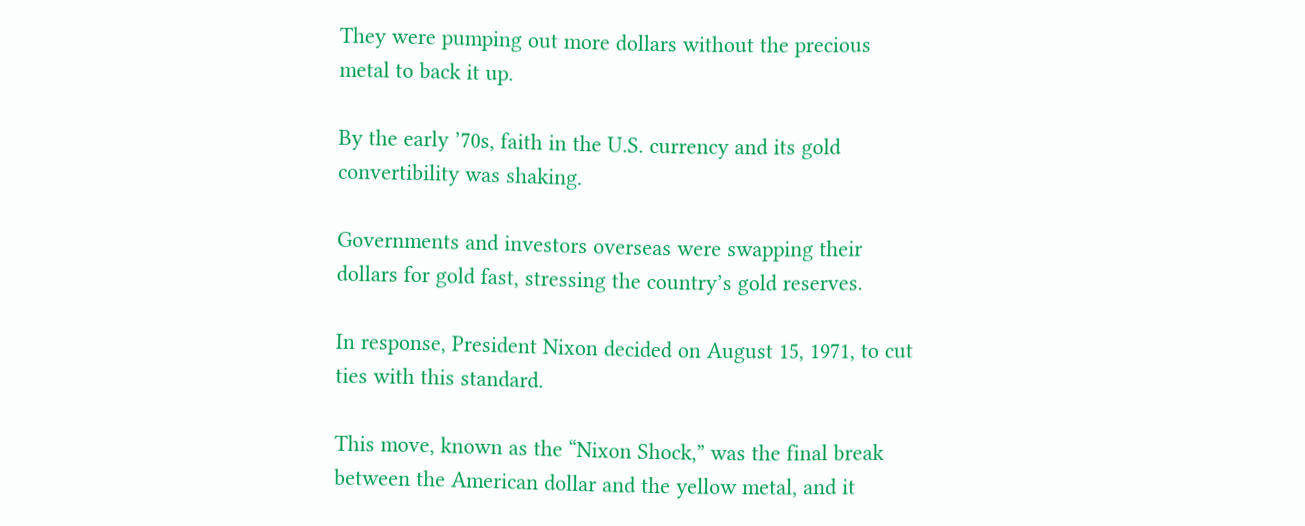They were pumping out more dollars without the precious metal to back it up.

By the early ’70s, faith in the U.S. currency and its gold convertibility was shaking.

Governments and investors overseas were swapping their dollars for gold fast, stressing the country’s gold reserves.

In response, President Nixon decided on August 15, 1971, to cut ties with this standard.

This move, known as the “Nixon Shock,” was the final break between the American dollar and the yellow metal, and it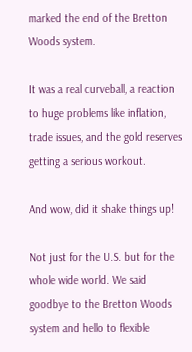marked the end of the Bretton Woods system.

It was a real curveball, a reaction to huge problems like inflation, trade issues, and the gold reserves getting a serious workout.

And wow, did it shake things up!

Not just for the U.S. but for the whole wide world. We said goodbye to the Bretton Woods system and hello to flexible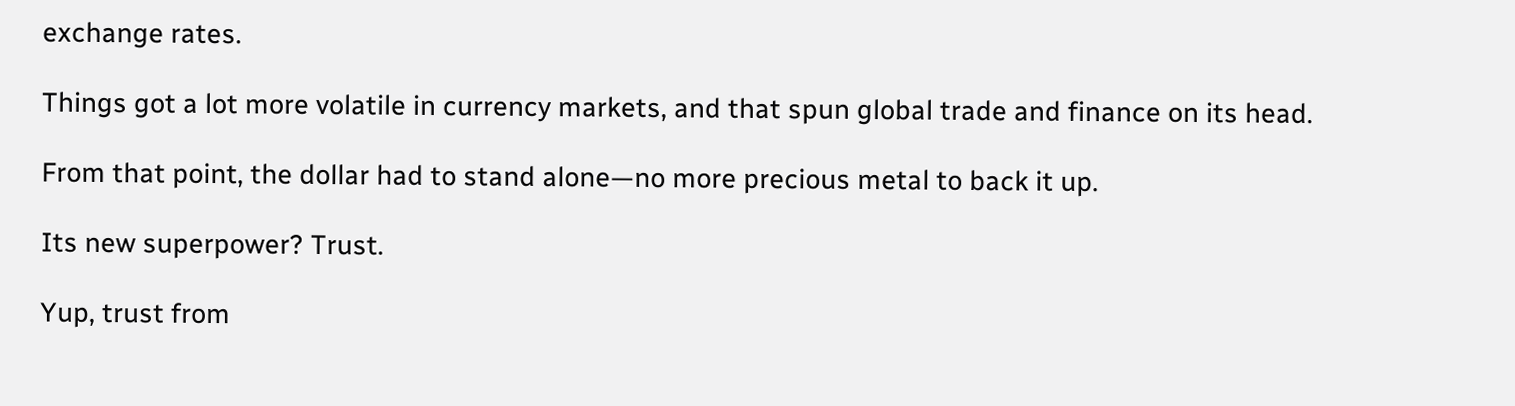exchange rates.

Things got a lot more volatile in currency markets, and that spun global trade and finance on its head.

From that point, the dollar had to stand alone—no more precious metal to back it up.

Its new superpower? Trust.

Yup, trust from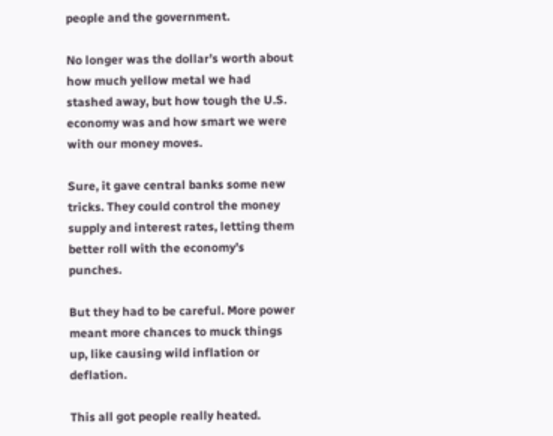people and the government.

No longer was the dollar’s worth about how much yellow metal we had stashed away, but how tough the U.S. economy was and how smart we were with our money moves.

Sure, it gave central banks some new tricks. They could control the money supply and interest rates, letting them better roll with the economy’s punches.

But they had to be careful. More power meant more chances to muck things up, like causing wild inflation or deflation.

This all got people really heated.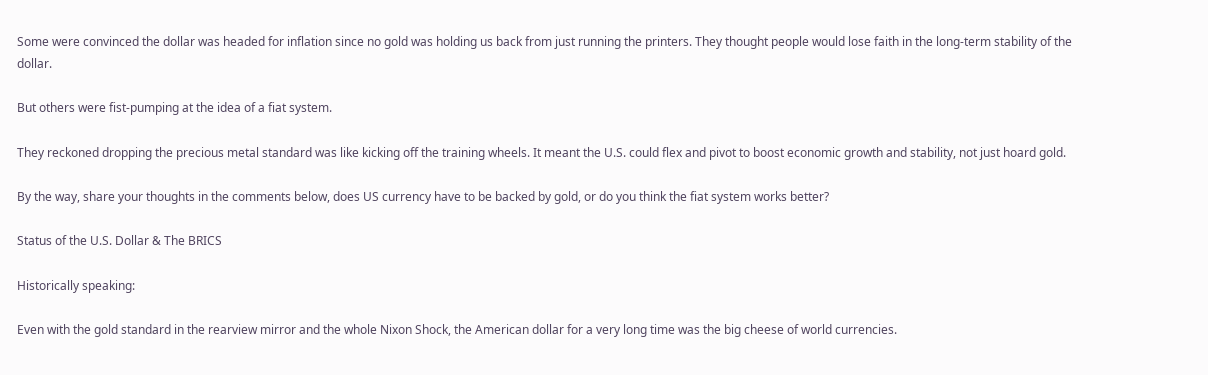Some were convinced the dollar was headed for inflation since no gold was holding us back from just running the printers. They thought people would lose faith in the long-term stability of the dollar.

But others were fist-pumping at the idea of a fiat system.

They reckoned dropping the precious metal standard was like kicking off the training wheels. It meant the U.S. could flex and pivot to boost economic growth and stability, not just hoard gold.

By the way, share your thoughts in the comments below, does US currency have to be backed by gold, or do you think the fiat system works better?

Status of the U.S. Dollar & The BRICS

Historically speaking:

Even with the gold standard in the rearview mirror and the whole Nixon Shock, the American dollar for a very long time was the big cheese of world currencies.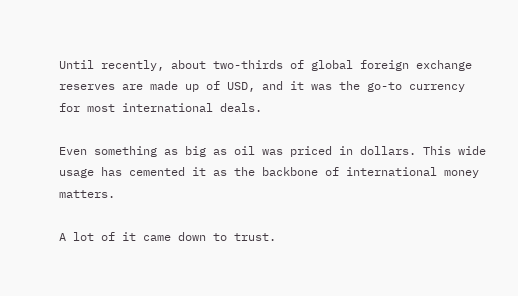Until recently, about two-thirds of global foreign exchange reserves are made up of USD, and it was the go-to currency for most international deals.

Even something as big as oil was priced in dollars. This wide usage has cemented it as the backbone of international money matters.

A lot of it came down to trust.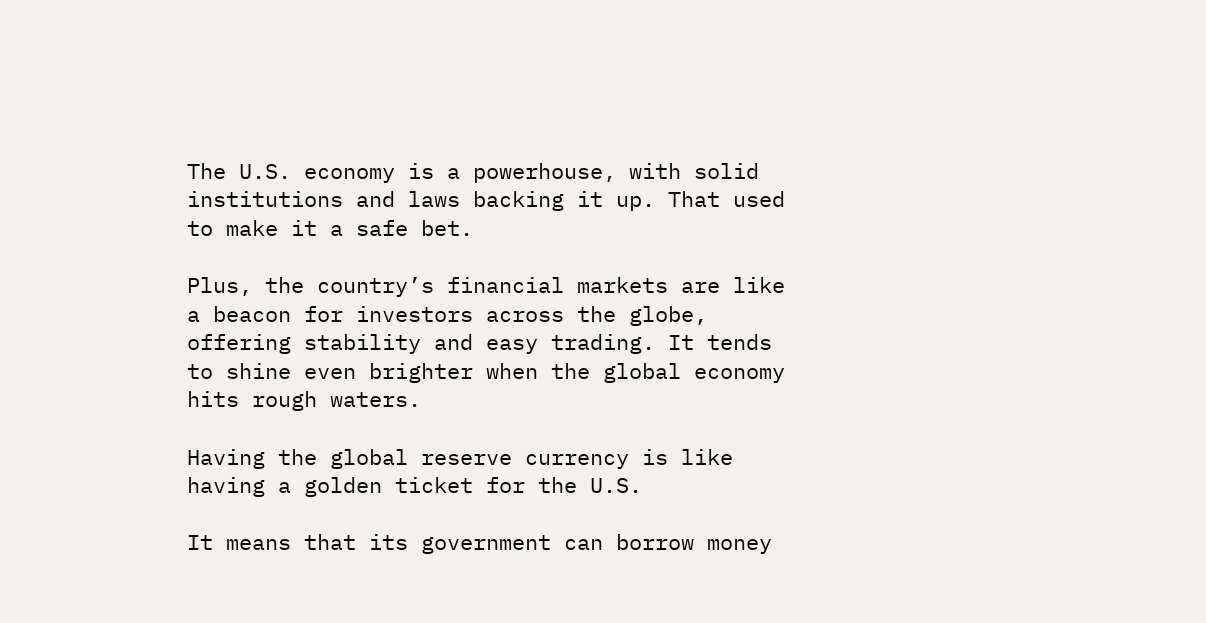The U.S. economy is a powerhouse, with solid institutions and laws backing it up. That used to make it a safe bet.

Plus, the country’s financial markets are like a beacon for investors across the globe, offering stability and easy trading. It tends to shine even brighter when the global economy hits rough waters.

Having the global reserve currency is like having a golden ticket for the U.S.

It means that its government can borrow money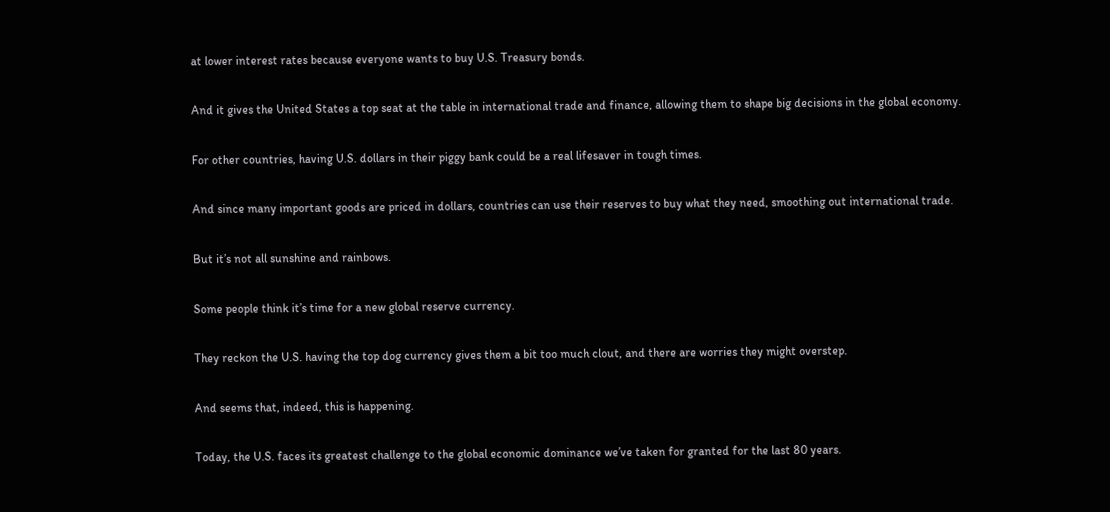at lower interest rates because everyone wants to buy U.S. Treasury bonds.

And it gives the United States a top seat at the table in international trade and finance, allowing them to shape big decisions in the global economy.

For other countries, having U.S. dollars in their piggy bank could be a real lifesaver in tough times.

And since many important goods are priced in dollars, countries can use their reserves to buy what they need, smoothing out international trade.

But it’s not all sunshine and rainbows.

Some people think it’s time for a new global reserve currency.

They reckon the U.S. having the top dog currency gives them a bit too much clout, and there are worries they might overstep.

And seems that, indeed, this is happening.

Today, the U.S. faces its greatest challenge to the global economic dominance we’ve taken for granted for the last 80 years.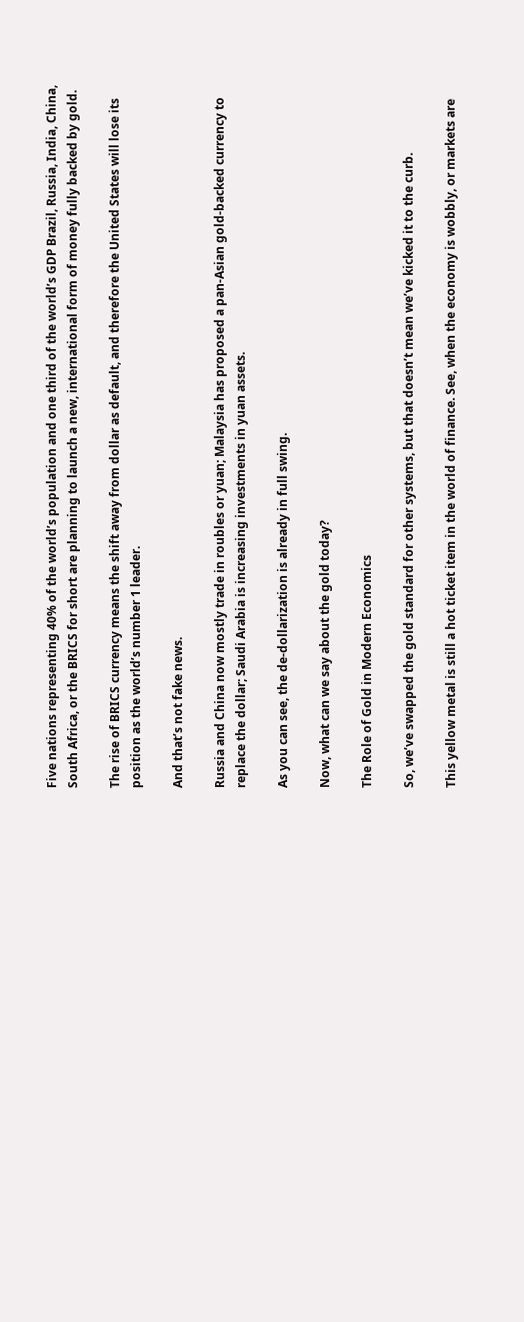Five nations representing 40% of the world’s population and one third of the world’s GDP Brazil, Russia, India, China, South Africa, or the BRICS for short are planning to launch a new, international form of money fully backed by gold.

The rise of BRICS currency means the shift away from dollar as default, and therefore the United States will lose its position as the world’s number 1 leader.

And that’s not fake news.

Russia and China now mostly trade in roubles or yuan; Malaysia has proposed a pan-Asian gold-backed currency to replace the dollar; Saudi Arabia is increasing investments in yuan assets.

As you can see, the de-dollarization is already in full swing.

Now, what can we say about the gold today?

The Role of Gold in Modern Economics

So, we’ve swapped the gold standard for other systems, but that doesn’t mean we’ve kicked it to the curb.

This yellow metal is still a hot ticket item in the world of finance. See, when the economy is wobbly, or markets are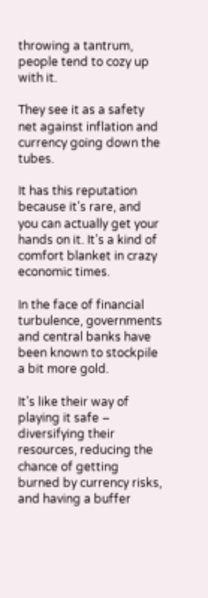throwing a tantrum, people tend to cozy up with it.

They see it as a safety net against inflation and currency going down the tubes.

It has this reputation because it’s rare, and you can actually get your hands on it. It’s a kind of comfort blanket in crazy economic times.

In the face of financial turbulence, governments and central banks have been known to stockpile a bit more gold.

It’s like their way of playing it safe – diversifying their resources, reducing the chance of getting burned by currency risks, and having a buffer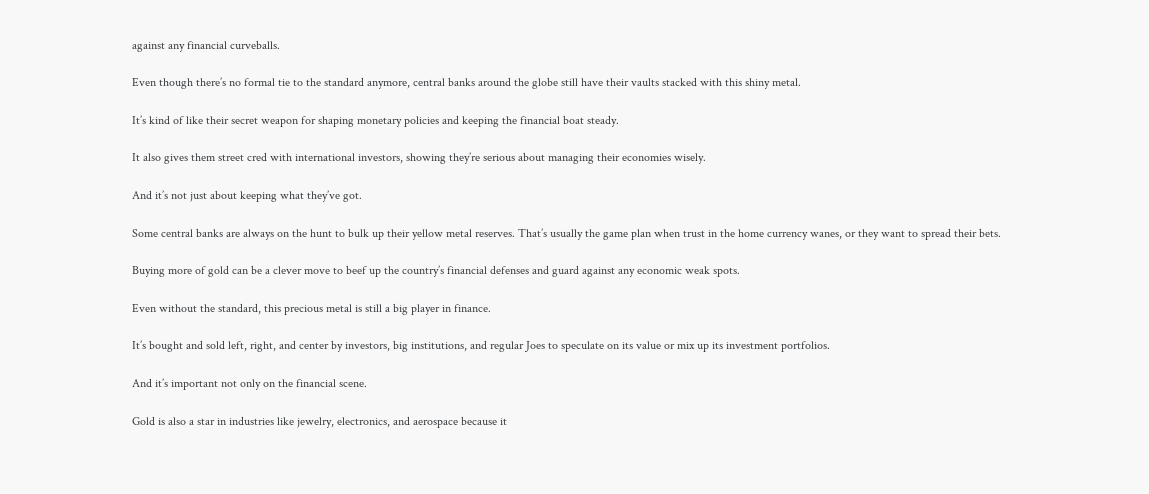against any financial curveballs.

Even though there’s no formal tie to the standard anymore, central banks around the globe still have their vaults stacked with this shiny metal.

It’s kind of like their secret weapon for shaping monetary policies and keeping the financial boat steady.

It also gives them street cred with international investors, showing they’re serious about managing their economies wisely.

And it’s not just about keeping what they’ve got.

Some central banks are always on the hunt to bulk up their yellow metal reserves. That’s usually the game plan when trust in the home currency wanes, or they want to spread their bets.

Buying more of gold can be a clever move to beef up the country’s financial defenses and guard against any economic weak spots.

Even without the standard, this precious metal is still a big player in finance.

It’s bought and sold left, right, and center by investors, big institutions, and regular Joes to speculate on its value or mix up its investment portfolios.

And it’s important not only on the financial scene.

Gold is also a star in industries like jewelry, electronics, and aerospace because it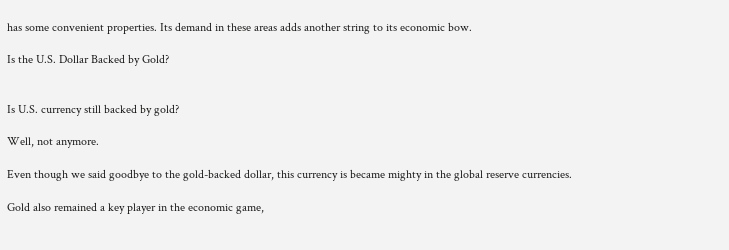has some convenient properties. Its demand in these areas adds another string to its economic bow.

Is the U.S. Dollar Backed by Gold?


Is U.S. currency still backed by gold?

Well, not anymore.

Even though we said goodbye to the gold-backed dollar, this currency is became mighty in the global reserve currencies.

Gold also remained a key player in the economic game,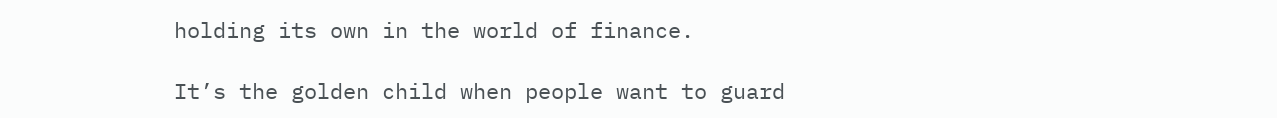holding its own in the world of finance.

It’s the golden child when people want to guard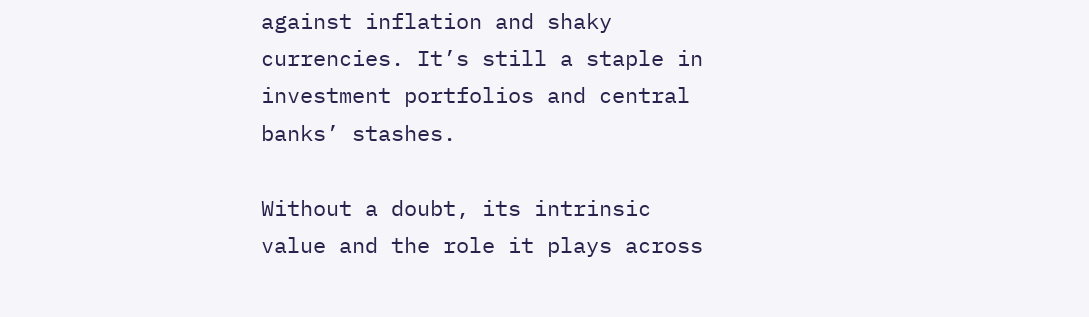against inflation and shaky currencies. It’s still a staple in investment portfolios and central banks’ stashes.

Without a doubt, its intrinsic value and the role it plays across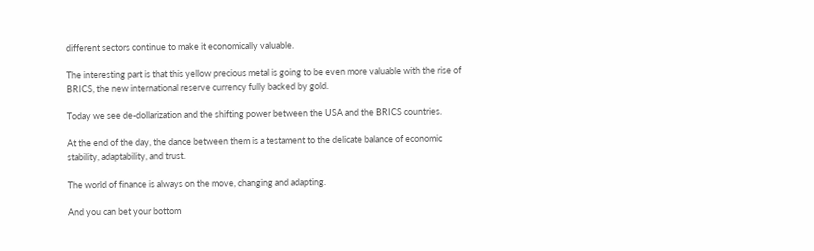different sectors continue to make it economically valuable.

The interesting part is that this yellow precious metal is going to be even more valuable with the rise of BRICS, the new international reserve currency fully backed by gold.

Today we see de-dollarization and the shifting power between the USA and the BRICS countries.

At the end of the day, the dance between them is a testament to the delicate balance of economic stability, adaptability, and trust.

The world of finance is always on the move, changing and adapting.

And you can bet your bottom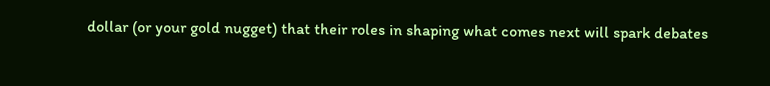dollar (or your gold nugget) that their roles in shaping what comes next will spark debates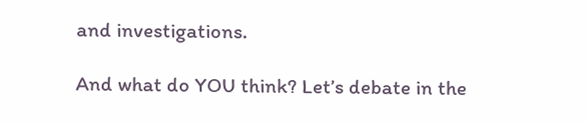and investigations.

And what do YOU think? Let’s debate in the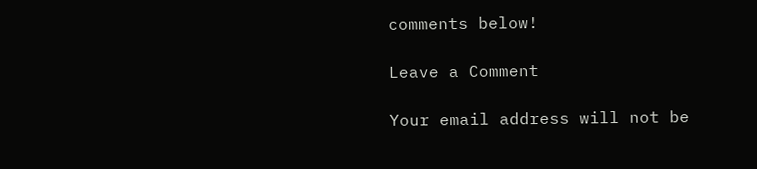comments below!

Leave a Comment

Your email address will not be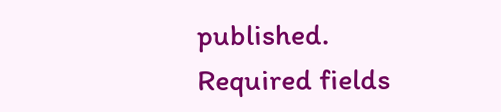published. Required fields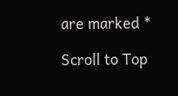are marked *

Scroll to Top